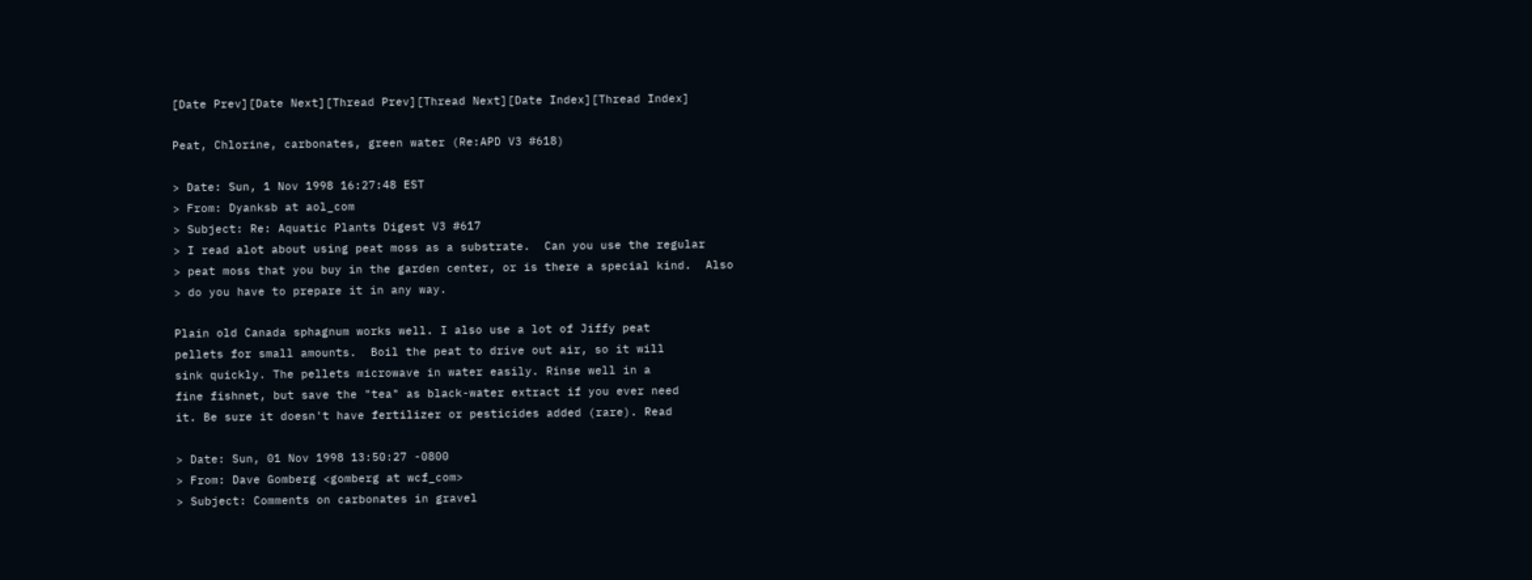[Date Prev][Date Next][Thread Prev][Thread Next][Date Index][Thread Index]

Peat, Chlorine, carbonates, green water (Re:APD V3 #618)

> Date: Sun, 1 Nov 1998 16:27:48 EST
> From: Dyanksb at aol_com
> Subject: Re: Aquatic Plants Digest V3 #617
> I read alot about using peat moss as a substrate.  Can you use the regular
> peat moss that you buy in the garden center, or is there a special kind.  Also
> do you have to prepare it in any way.

Plain old Canada sphagnum works well. I also use a lot of Jiffy peat
pellets for small amounts.  Boil the peat to drive out air, so it will
sink quickly. The pellets microwave in water easily. Rinse well in a
fine fishnet, but save the "tea" as black-water extract if you ever need
it. Be sure it doesn't have fertilizer or pesticides added (rare). Read

> Date: Sun, 01 Nov 1998 13:50:27 -0800
> From: Dave Gomberg <gomberg at wcf_com>
> Subject: Comments on carbonates in gravel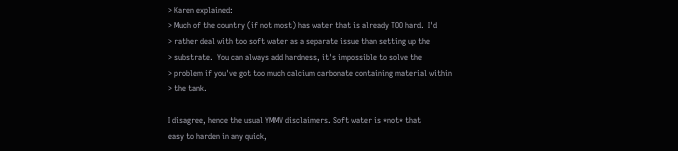> Karen explained:
> Much of the country (if not most) has water that is already TOO hard.  I'd
> rather deal with too soft water as a separate issue than setting up the
> substrate.  You can always add hardness, it's impossible to solve the
> problem if you've got too much calcium carbonate containing material within
> the tank.

I disagree, hence the usual YMMV disclaimers. Soft water is *not* that
easy to harden in any quick,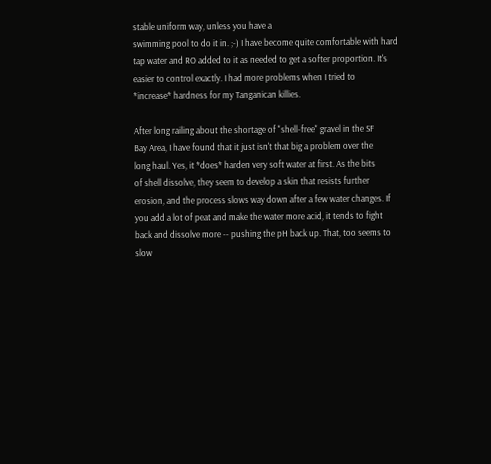stable uniform way, unless you have a
swimming pool to do it in. ;-) I have become quite comfortable with hard
tap water and RO added to it as needed to get a softer proportion. It's
easier to control exactly. I had more problems when I tried to
*increase* hardness for my Tanganican killies.

After long railing about the shortage of "shell-free" gravel in the SF
Bay Area, I have found that it just isn't that big a problem over the
long haul. Yes, it *does* harden very soft water at first. As the bits
of shell dissolve, they seem to develop a skin that resists further
erosion, and the process slows way down after a few water changes. If
you add a lot of peat and make the water more acid, it tends to fight
back and dissolve more -- pushing the pH back up. That, too seems to
slow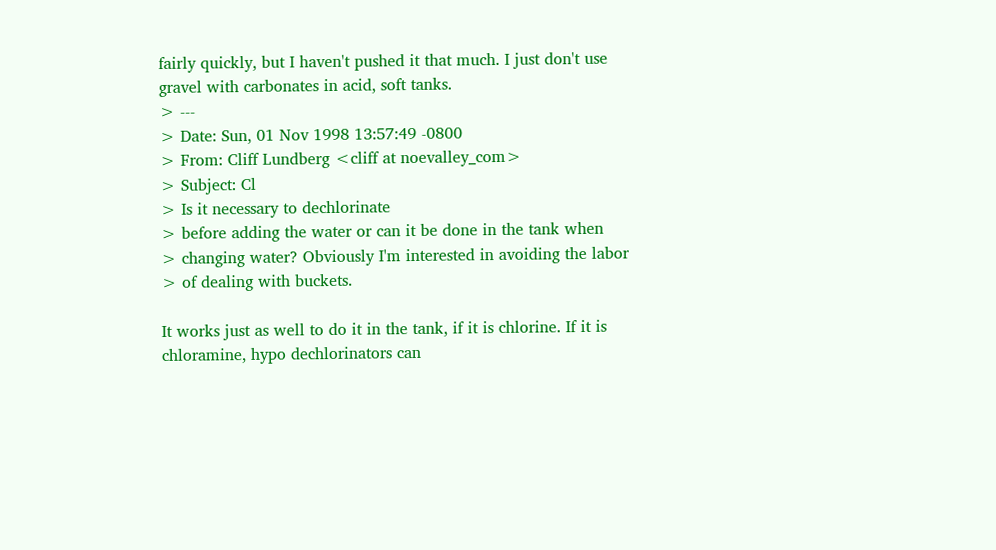fairly quickly, but I haven't pushed it that much. I just don't use
gravel with carbonates in acid, soft tanks.
> ---
> Date: Sun, 01 Nov 1998 13:57:49 -0800
> From: Cliff Lundberg <cliff at noevalley_com>
> Subject: Cl
> Is it necessary to dechlorinate
> before adding the water or can it be done in the tank when
> changing water? Obviously I'm interested in avoiding the labor
> of dealing with buckets.

It works just as well to do it in the tank, if it is chlorine. If it is
chloramine, hypo dechlorinators can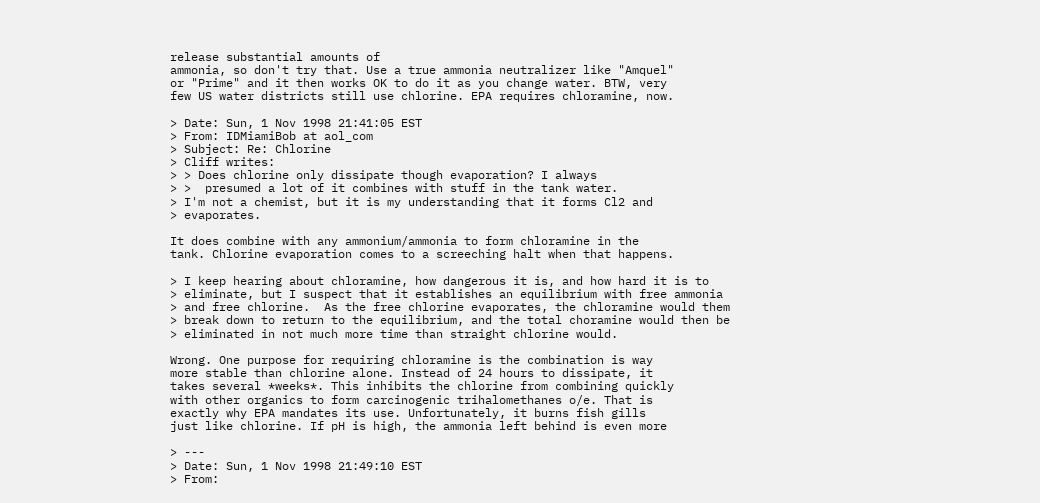release substantial amounts of
ammonia, so don't try that. Use a true ammonia neutralizer like "Amquel"
or "Prime" and it then works OK to do it as you change water. BTW, very
few US water districts still use chlorine. EPA requires chloramine, now.

> Date: Sun, 1 Nov 1998 21:41:05 EST
> From: IDMiamiBob at aol_com
> Subject: Re: Chlorine
> Cliff writes:
> > Does chlorine only dissipate though evaporation? I always
> >  presumed a lot of it combines with stuff in the tank water.
> I'm not a chemist, but it is my understanding that it forms Cl2 and
> evaporates.

It does combine with any ammonium/ammonia to form chloramine in the
tank. Chlorine evaporation comes to a screeching halt when that happens.

> I keep hearing about chloramine, how dangerous it is, and how hard it is to
> eliminate, but I suspect that it establishes an equilibrium with free ammonia
> and free chlorine.  As the free chlorine evaporates, the chloramine would them
> break down to return to the equilibrium, and the total choramine would then be
> eliminated in not much more time than straight chlorine would.

Wrong. One purpose for requiring chloramine is the combination is way
more stable than chlorine alone. Instead of 24 hours to dissipate, it
takes several *weeks*. This inhibits the chlorine from combining quickly
with other organics to form carcinogenic trihalomethanes o/e. That is
exactly why EPA mandates its use. Unfortunately, it burns fish gills
just like chlorine. If pH is high, the ammonia left behind is even more

> ---
> Date: Sun, 1 Nov 1998 21:49:10 EST
> From: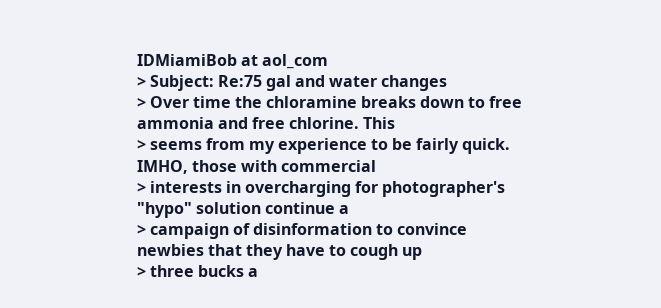IDMiamiBob at aol_com
> Subject: Re:75 gal and water changes
> Over time the chloramine breaks down to free ammonia and free chlorine. This
> seems from my experience to be fairly quick.  IMHO, those with commercial
> interests in overcharging for photographer's "hypo" solution continue a
> campaign of disinformation to convince newbies that they have to cough up
> three bucks a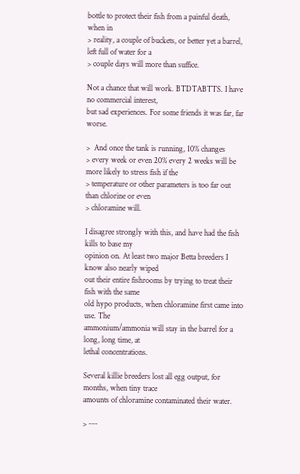bottle to protect their fish from a painful death, when in
> reality, a couple of buckets, or better yet a barrel, left full of water for a
> couple days will more than suffice.

Not a chance that will work. BTDTABTTS. I have no commercial interest,
but sad experiences. For some friends it was far, far worse.

>  And once the tank is running, 10% changes
> every week or even 20% every 2 weeks will be more likely to stress fish if the
> temperature or other parameters is too far out than chlorine or even
> chloramine will.

I disagree strongly with this, and have had the fish kills to base my
opinion on. At least two major Betta breeders I know also nearly wiped
out their entire fishrooms by trying to treat their fish with the same
old hypo products, when chloramine first came into use. The
ammonium/ammonia will stay in the barrel for a long, long time, at
lethal concentrations.

Several killie breeders lost all egg output, for months, when tiny trace
amounts of chloramine contaminated their water.

> ---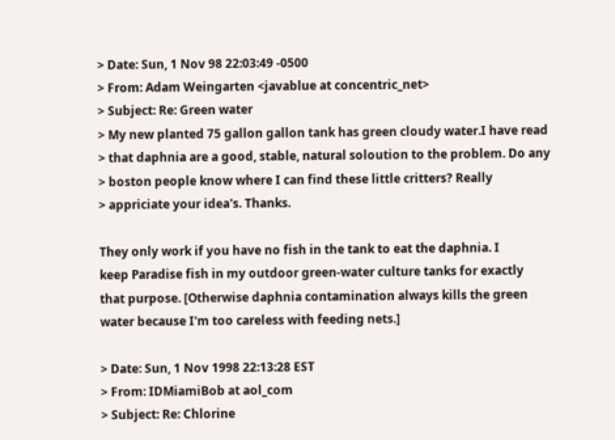> Date: Sun, 1 Nov 98 22:03:49 -0500
> From: Adam Weingarten <javablue at concentric_net>
> Subject: Re: Green water
> My new planted 75 gallon gallon tank has green cloudy water.I have read
> that daphnia are a good, stable, natural soloution to the problem. Do any
> boston people know where I can find these little critters? Really
> appriciate your idea's. Thanks.

They only work if you have no fish in the tank to eat the daphnia. I
keep Paradise fish in my outdoor green-water culture tanks for exactly
that purpose. [Otherwise daphnia contamination always kills the green
water because I'm too careless with feeding nets.]

> Date: Sun, 1 Nov 1998 22:13:28 EST
> From: IDMiamiBob at aol_com
> Subject: Re: Chlorine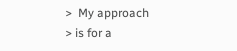>  My approach
> is for a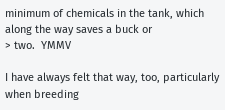minimum of chemicals in the tank, which along the way saves a buck or
> two.  YMMV

I have always felt that way, too, particularly when breeding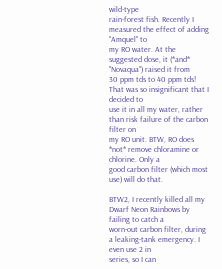wild-type
rain-forest fish. Recently I measured the effect of adding "Amquel" to
my RO water. At the suggested dose, it (*and* "Novaqua") raised it from
30 ppm tds to 40 ppm tds! That was so insignificant that I decided to
use it in all my water, rather than risk failure of the carbon filter on
my RO unit. BTW, RO does *not* remove chloramine or chlorine. Only a
good carbon filter (which most use) will do that.

BTW2, I recently killed all my Dwarf Neon Rainbows by failing to catch a
worn-out carbon filter, during a leaking-tank emergency. I even use 2 in
series, so I can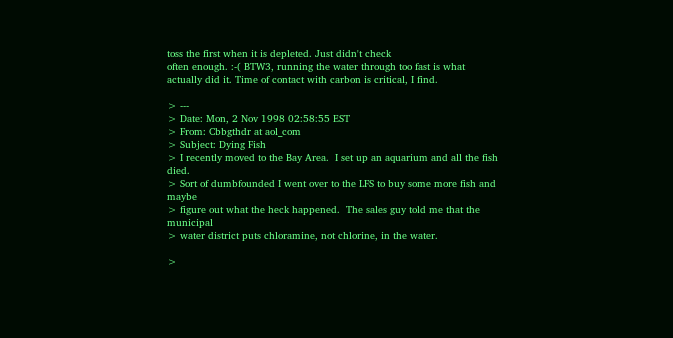toss the first when it is depleted. Just didn't check
often enough. :-( BTW3, running the water through too fast is what
actually did it. Time of contact with carbon is critical, I find.

> ---
> Date: Mon, 2 Nov 1998 02:58:55 EST
> From: Cbbgthdr at aol_com
> Subject: Dying Fish
> I recently moved to the Bay Area.  I set up an aquarium and all the fish died.
> Sort of dumbfounded I went over to the LFS to buy some more fish and maybe
> figure out what the heck happened.  The sales guy told me that the municipal
> water district puts chloramine, not chlorine, in the water.

>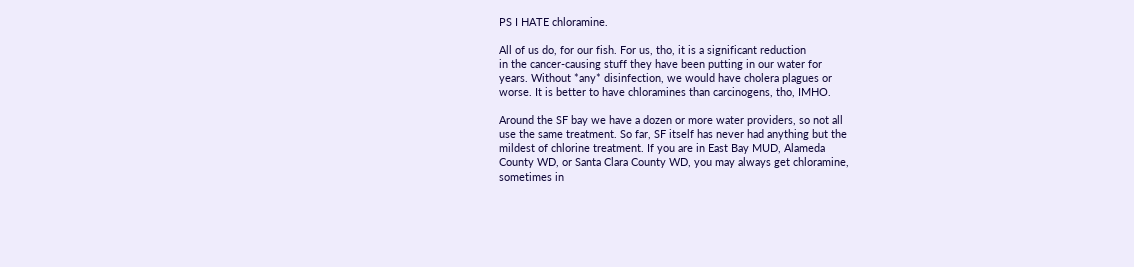PS I HATE chloramine.

All of us do, for our fish. For us, tho, it is a significant reduction
in the cancer-causing stuff they have been putting in our water for
years. Without *any* disinfection, we would have cholera plagues or
worse. It is better to have chloramines than carcinogens, tho, IMHO.

Around the SF bay we have a dozen or more water providers, so not all
use the same treatment. So far, SF itself has never had anything but the
mildest of chlorine treatment. If you are in East Bay MUD, Alameda
County WD, or Santa Clara County WD, you may always get chloramine,
sometimes in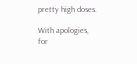pretty high doses.

With apologies, for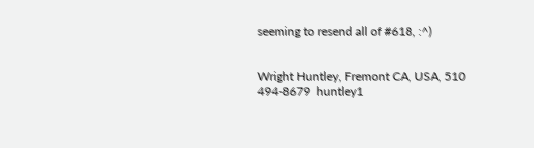seeming to resend all of #618, :^)


Wright Huntley, Fremont CA, USA, 510 494-8679  huntley1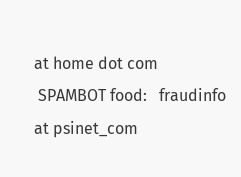at home dot com
 SPAMBOT food:   fraudinfo at psinet_com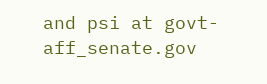and psi at govt-aff_senate.gov